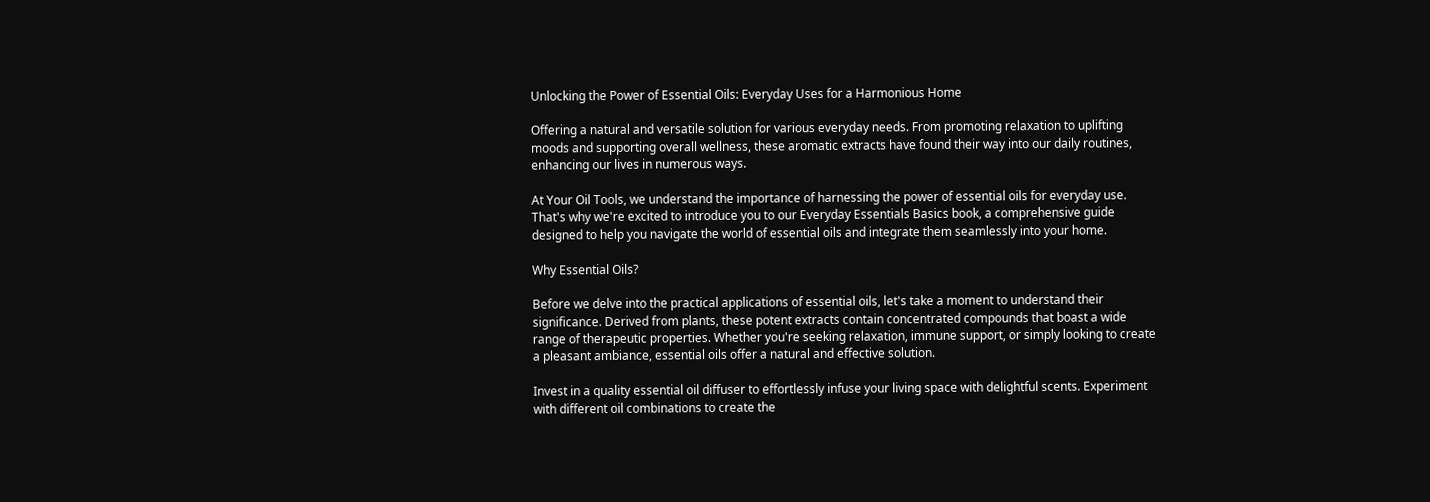Unlocking the Power of Essential Oils: Everyday Uses for a Harmonious Home

Offering a natural and versatile solution for various everyday needs. From promoting relaxation to uplifting moods and supporting overall wellness, these aromatic extracts have found their way into our daily routines, enhancing our lives in numerous ways.

At Your Oil Tools, we understand the importance of harnessing the power of essential oils for everyday use. That's why we're excited to introduce you to our Everyday Essentials Basics book, a comprehensive guide designed to help you navigate the world of essential oils and integrate them seamlessly into your home.

Why Essential Oils?

Before we delve into the practical applications of essential oils, let's take a moment to understand their significance. Derived from plants, these potent extracts contain concentrated compounds that boast a wide range of therapeutic properties. Whether you're seeking relaxation, immune support, or simply looking to create a pleasant ambiance, essential oils offer a natural and effective solution.

Invest in a quality essential oil diffuser to effortlessly infuse your living space with delightful scents. Experiment with different oil combinations to create the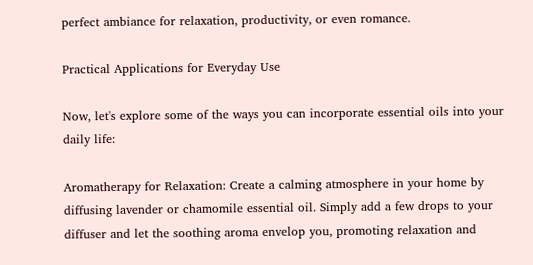perfect ambiance for relaxation, productivity, or even romance.

Practical Applications for Everyday Use

Now, let's explore some of the ways you can incorporate essential oils into your daily life:

Aromatherapy for Relaxation: Create a calming atmosphere in your home by diffusing lavender or chamomile essential oil. Simply add a few drops to your diffuser and let the soothing aroma envelop you, promoting relaxation and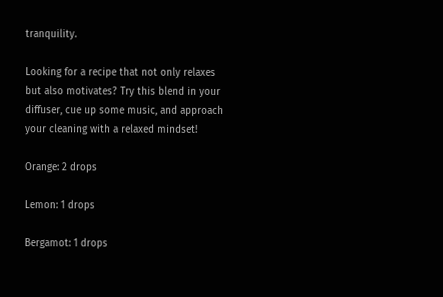tranquility.

Looking for a recipe that not only relaxes but also motivates? Try this blend in your diffuser, cue up some music, and approach your cleaning with a relaxed mindset!

Orange: 2 drops

Lemon: 1 drops

Bergamot: 1 drops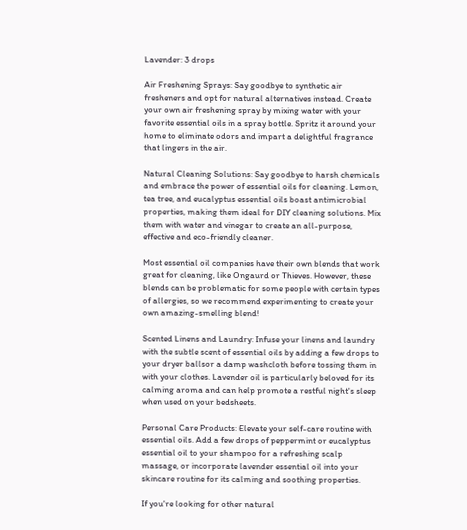Lavender: 3 drops

Air Freshening Sprays: Say goodbye to synthetic air fresheners and opt for natural alternatives instead. Create your own air freshening spray by mixing water with your favorite essential oils in a spray bottle. Spritz it around your home to eliminate odors and impart a delightful fragrance that lingers in the air.

Natural Cleaning Solutions: Say goodbye to harsh chemicals and embrace the power of essential oils for cleaning. Lemon, tea tree, and eucalyptus essential oils boast antimicrobial properties, making them ideal for DIY cleaning solutions. Mix them with water and vinegar to create an all-purpose, effective and eco-friendly cleaner.

Most essential oil companies have their own blends that work great for cleaning, like Ongaurd or Thieves. However, these blends can be problematic for some people with certain types of allergies, so we recommend experimenting to create your own amazing-smelling blend!

Scented Linens and Laundry: Infuse your linens and laundry with the subtle scent of essential oils by adding a few drops to your dryer ballsor a damp washcloth before tossing them in with your clothes. Lavender oil is particularly beloved for its calming aroma and can help promote a restful night's sleep when used on your bedsheets.

Personal Care Products: Elevate your self-care routine with essential oils. Add a few drops of peppermint or eucalyptus essential oil to your shampoo for a refreshing scalp massage, or incorporate lavender essential oil into your skincare routine for its calming and soothing properties.

If you're looking for other natural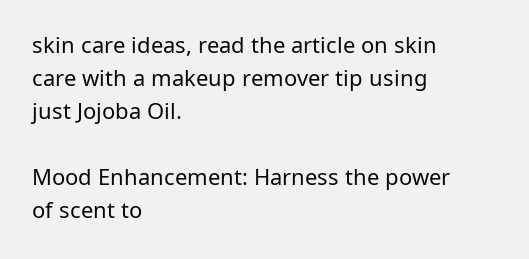skin care ideas, read the article on skin care with a makeup remover tip using just Jojoba Oil.

Mood Enhancement: Harness the power of scent to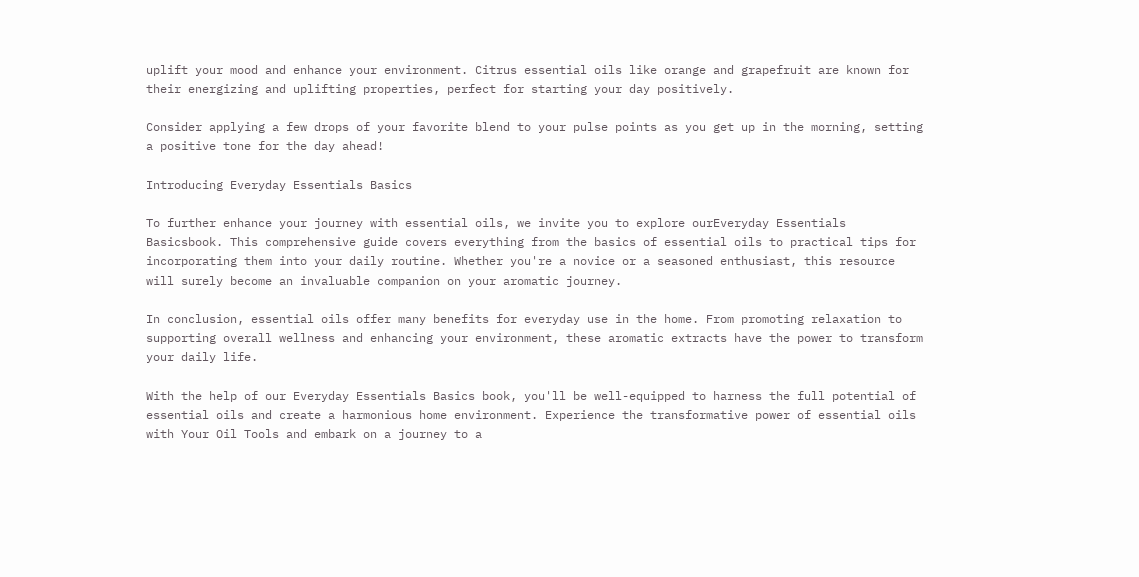uplift your mood and enhance your environment. Citrus essential oils like orange and grapefruit are known for their energizing and uplifting properties, perfect for starting your day positively.

Consider applying a few drops of your favorite blend to your pulse points as you get up in the morning, setting a positive tone for the day ahead!

Introducing Everyday Essentials Basics

To further enhance your journey with essential oils, we invite you to explore ourEveryday Essentials Basicsbook. This comprehensive guide covers everything from the basics of essential oils to practical tips for incorporating them into your daily routine. Whether you're a novice or a seasoned enthusiast, this resource will surely become an invaluable companion on your aromatic journey.

In conclusion, essential oils offer many benefits for everyday use in the home. From promoting relaxation to supporting overall wellness and enhancing your environment, these aromatic extracts have the power to transform your daily life.

With the help of our Everyday Essentials Basics book, you'll be well-equipped to harness the full potential of essential oils and create a harmonious home environment. Experience the transformative power of essential oils with Your Oil Tools and embark on a journey to a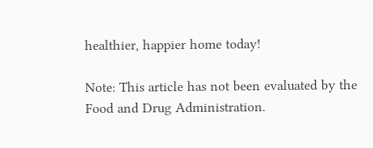healthier, happier home today!

Note: This article has not been evaluated by the Food and Drug Administration.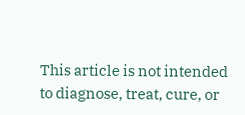This article is not intended to diagnose, treat, cure, or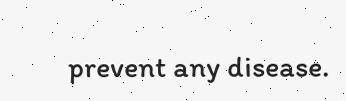prevent any disease.